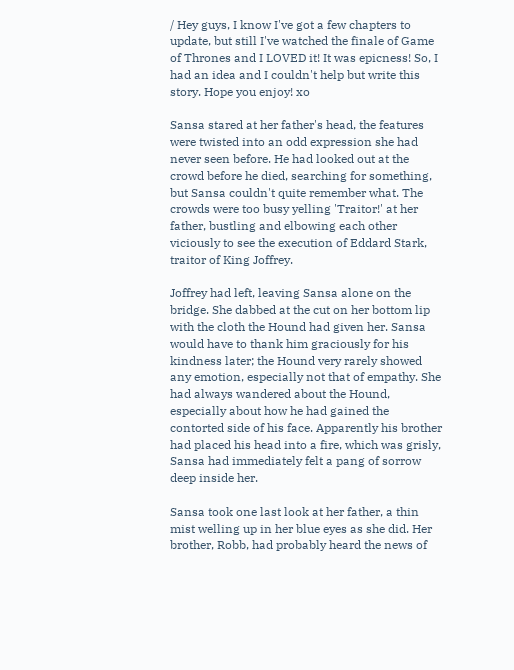/ Hey guys, I know I've got a few chapters to update, but still I've watched the finale of Game of Thrones and I LOVED it! It was epicness! So, I had an idea and I couldn't help but write this story. Hope you enjoy! xo

Sansa stared at her father's head, the features were twisted into an odd expression she had never seen before. He had looked out at the crowd before he died, searching for something, but Sansa couldn't quite remember what. The crowds were too busy yelling 'Traitor!' at her father, bustling and elbowing each other viciously to see the execution of Eddard Stark, traitor of King Joffrey.

Joffrey had left, leaving Sansa alone on the bridge. She dabbed at the cut on her bottom lip with the cloth the Hound had given her. Sansa would have to thank him graciously for his kindness later; the Hound very rarely showed any emotion, especially not that of empathy. She had always wandered about the Hound, especially about how he had gained the contorted side of his face. Apparently his brother had placed his head into a fire, which was grisly, Sansa had immediately felt a pang of sorrow deep inside her.

Sansa took one last look at her father, a thin mist welling up in her blue eyes as she did. Her brother, Robb, had probably heard the news of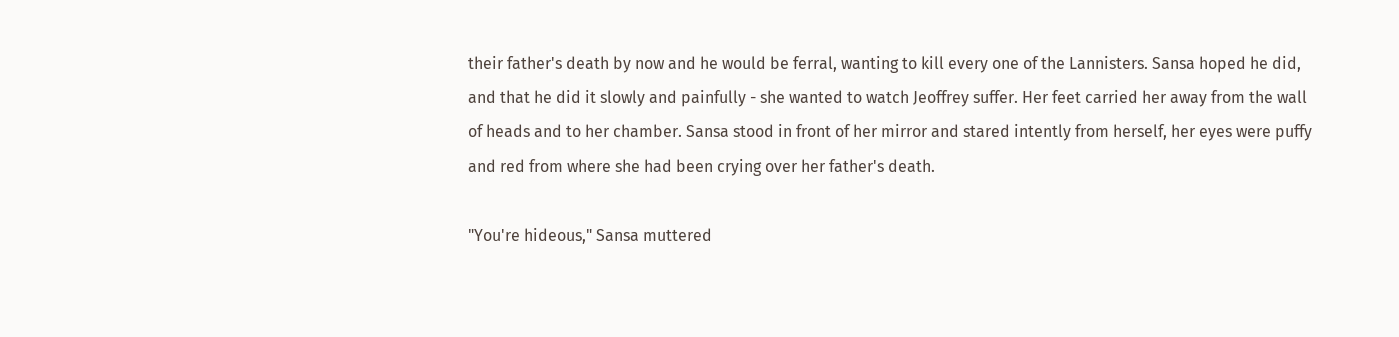their father's death by now and he would be ferral, wanting to kill every one of the Lannisters. Sansa hoped he did, and that he did it slowly and painfully - she wanted to watch Jeoffrey suffer. Her feet carried her away from the wall of heads and to her chamber. Sansa stood in front of her mirror and stared intently from herself, her eyes were puffy and red from where she had been crying over her father's death.

"You're hideous," Sansa muttered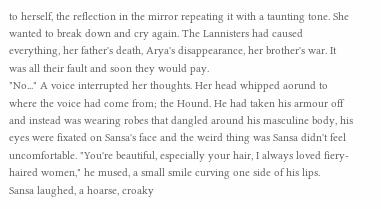to herself, the reflection in the mirror repeating it with a taunting tone. She wanted to break down and cry again. The Lannisters had caused everything, her father's death, Arya's disappearance, her brother's war. It was all their fault and soon they would pay.
"No..." A voice interrupted her thoughts. Her head whipped aorund to where the voice had come from; the Hound. He had taken his armour off and instead was wearing robes that dangled around his masculine body, his eyes were fixated on Sansa's face and the weird thing was Sansa didn't feel uncomfortable. "You're beautiful, especially your hair, I always loved fiery-haired women," he mused, a small smile curving one side of his lips.
Sansa laughed, a hoarse, croaky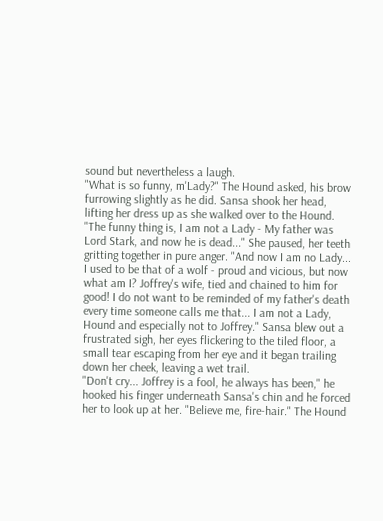sound but nevertheless a laugh.
"What is so funny, m'Lady?" The Hound asked, his brow furrowing slightly as he did. Sansa shook her head, lifting her dress up as she walked over to the Hound.
"The funny thing is, I am not a Lady - My father was Lord Stark, and now he is dead..." She paused, her teeth gritting together in pure anger. "And now I am no Lady... I used to be that of a wolf - proud and vicious, but now what am I? Joffrey's wife, tied and chained to him for good! I do not want to be reminded of my father's death every time someone calls me that... I am not a Lady, Hound and especially not to Joffrey." Sansa blew out a frustrated sigh, her eyes flickering to the tiled floor, a small tear escaping from her eye and it began trailing down her cheek, leaving a wet trail.
"Don't cry... Joffrey is a fool, he always has been," he hooked his finger underneath Sansa's chin and he forced her to look up at her. "Believe me, fire-hair." The Hound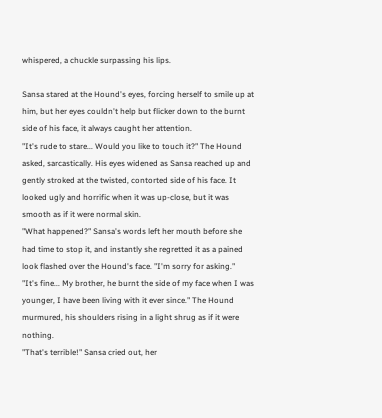whispered, a chuckle surpassing his lips.

Sansa stared at the Hound's eyes, forcing herself to smile up at him, but her eyes couldn't help but flicker down to the burnt side of his face, it always caught her attention.
"It's rude to stare... Would you like to touch it?" The Hound asked, sarcastically. His eyes widened as Sansa reached up and gently stroked at the twisted, contorted side of his face. It looked ugly and horrific when it was up-close, but it was smooth as if it were normal skin.
"What happened?" Sansa's words left her mouth before she had time to stop it, and instantly she regretted it as a pained look flashed over the Hound's face. "I'm sorry for asking."
"It's fine... My brother, he burnt the side of my face when I was younger, I have been living with it ever since." The Hound murmured, his shoulders rising in a light shrug as if it were nothing.
"That's terrible!" Sansa cried out, her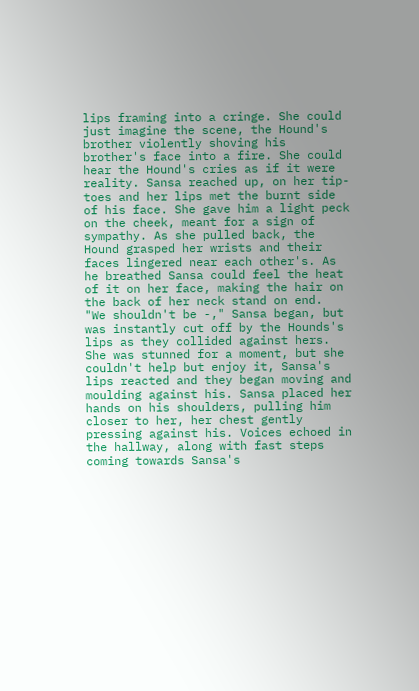lips framing into a cringe. She could just imagine the scene, the Hound's brother violently shoving his brother's face into a fire. She could hear the Hound's cries as if it were reality. Sansa reached up, on her tip-toes and her lips met the burnt side of his face. She gave him a light peck on the cheek, meant for a sign of sympathy. As she pulled back, the Hound grasped her wrists and their faces lingered near each other's. As he breathed Sansa could feel the heat of it on her face, making the hair on the back of her neck stand on end.
"We shouldn't be -," Sansa began, but was instantly cut off by the Hounds's lips as they collided against hers. She was stunned for a moment, but she couldn't help but enjoy it, Sansa's lips reacted and they began moving and moulding against his. Sansa placed her hands on his shoulders, pulling him closer to her, her chest gently pressing against his. Voices echoed in the hallway, along with fast steps coming towards Sansa's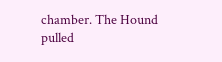chamber. The Hound pulled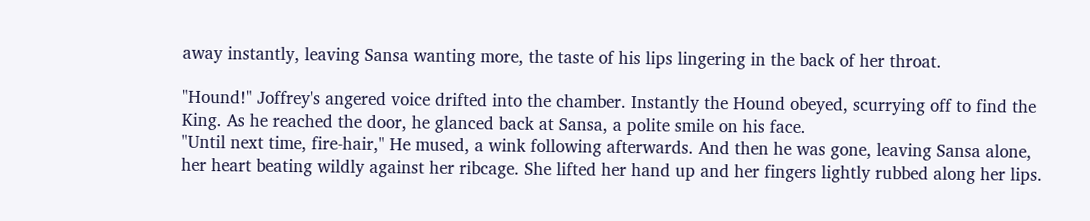away instantly, leaving Sansa wanting more, the taste of his lips lingering in the back of her throat.

"Hound!" Joffrey's angered voice drifted into the chamber. Instantly the Hound obeyed, scurrying off to find the King. As he reached the door, he glanced back at Sansa, a polite smile on his face.
"Until next time, fire-hair," He mused, a wink following afterwards. And then he was gone, leaving Sansa alone, her heart beating wildly against her ribcage. She lifted her hand up and her fingers lightly rubbed along her lips.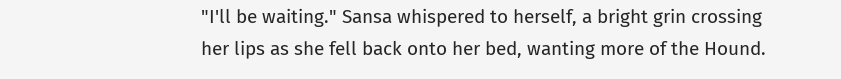"I'll be waiting." Sansa whispered to herself, a bright grin crossing her lips as she fell back onto her bed, wanting more of the Hound.